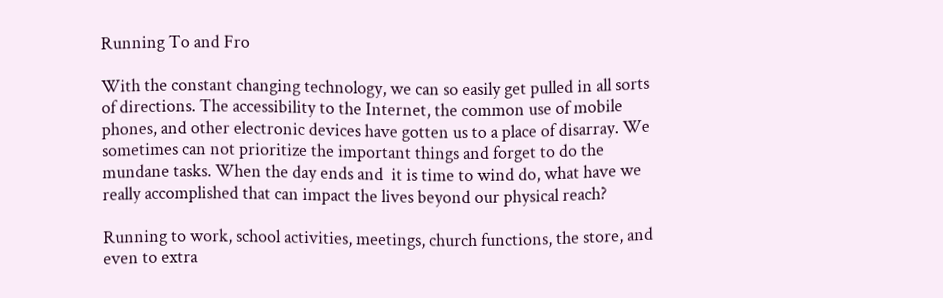Running To and Fro

With the constant changing technology, we can so easily get pulled in all sorts of directions. The accessibility to the Internet, the common use of mobile phones, and other electronic devices have gotten us to a place of disarray. We sometimes can not prioritize the important things and forget to do the mundane tasks. When the day ends and  it is time to wind do, what have we really accomplished that can impact the lives beyond our physical reach?

Running to work, school activities, meetings, church functions, the store, and even to extra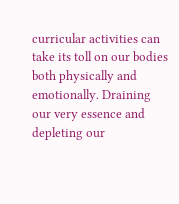curricular activities can take its toll on our bodies both physically and emotionally. Draining our very essence and depleting our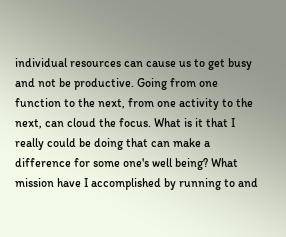individual resources can cause us to get busy and not be productive. Going from one function to the next, from one activity to the next, can cloud the focus. What is it that I really could be doing that can make a difference for some one's well being? What mission have I accomplished by running to and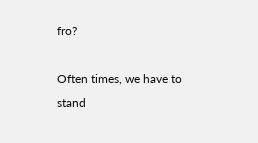fro?

Often times, we have to stand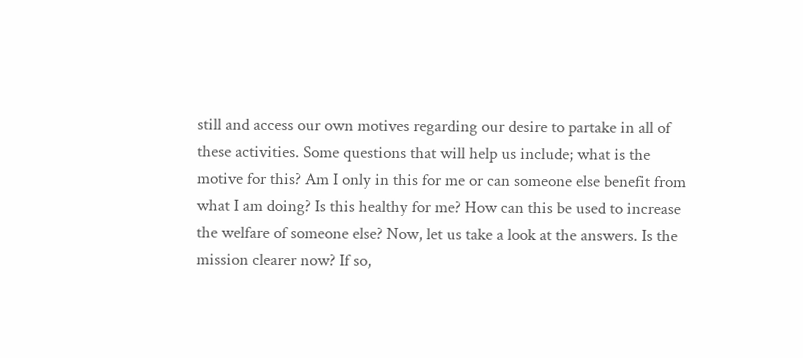still and access our own motives regarding our desire to partake in all of these activities. Some questions that will help us include; what is the motive for this? Am I only in this for me or can someone else benefit from what I am doing? Is this healthy for me? How can this be used to increase the welfare of someone else? Now, let us take a look at the answers. Is the mission clearer now? If so,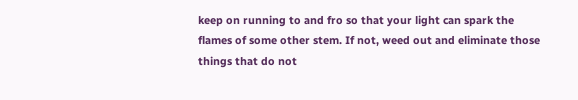keep on running to and fro so that your light can spark the flames of some other stem. If not, weed out and eliminate those things that do not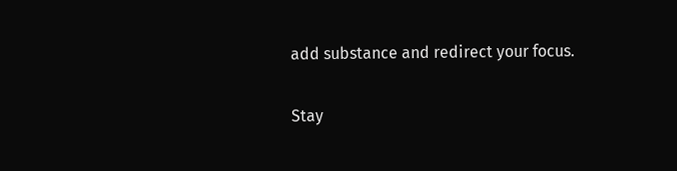add substance and redirect your focus.

Stay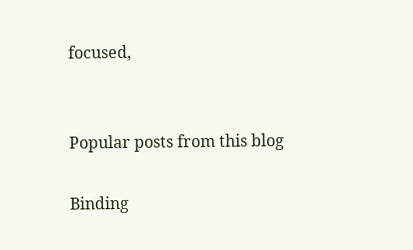focused,


Popular posts from this blog

Binding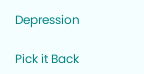Depression

Pick it Back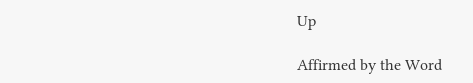Up

Affirmed by the Word